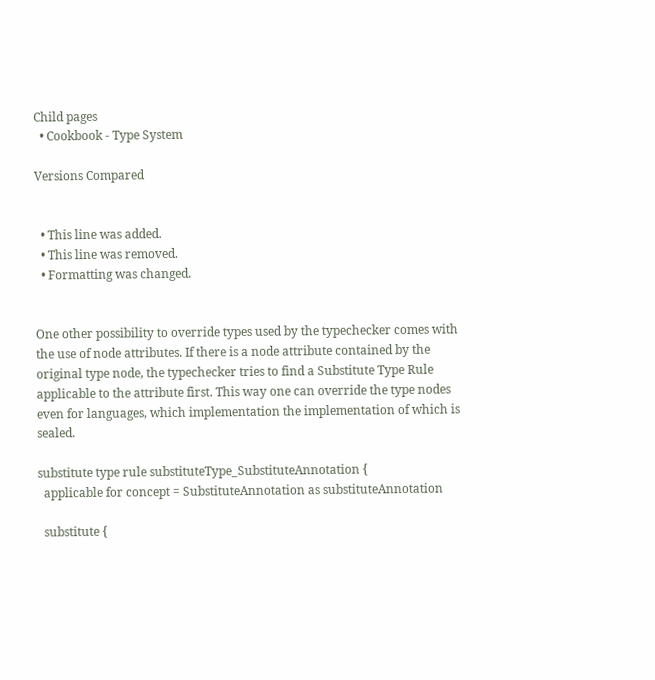Child pages
  • Cookbook - Type System

Versions Compared


  • This line was added.
  • This line was removed.
  • Formatting was changed.


One other possibility to override types used by the typechecker comes with the use of node attributes. If there is a node attribute contained by the original type node, the typechecker tries to find a Substitute Type Rule applicable to the attribute first. This way one can override the type nodes even for languages, which implementation the implementation of which is sealed.

substitute type rule substituteType_SubstituteAnnotation {
  applicable for concept = SubstituteAnnotation as substituteAnnotation

  substitute {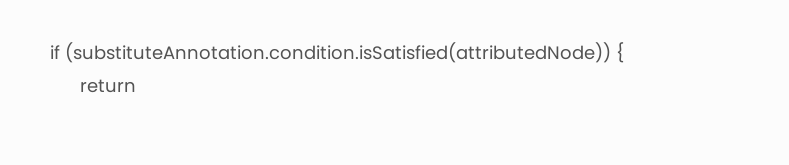if (substituteAnnotation.condition.isSatisfied(attributedNode)) {
      return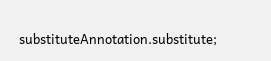substituteAnnotation.substitute;